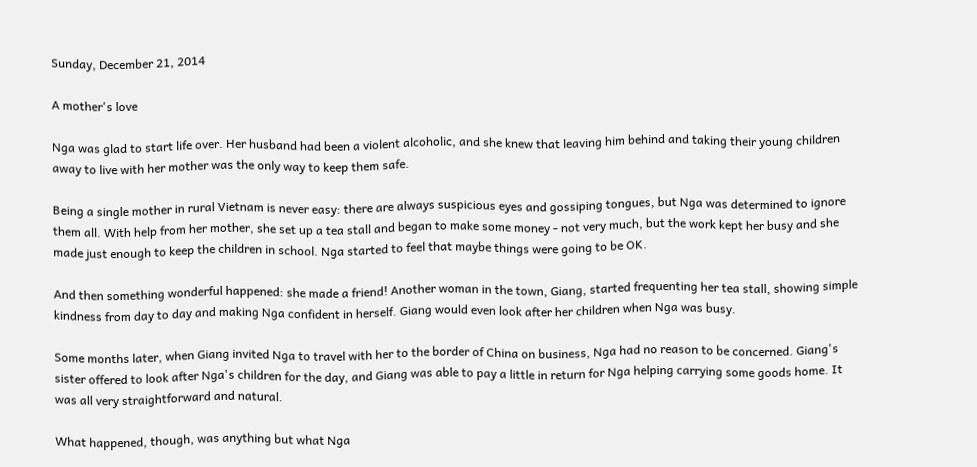Sunday, December 21, 2014

A mother's love

Nga was glad to start life over. Her husband had been a violent alcoholic, and she knew that leaving him behind and taking their young children away to live with her mother was the only way to keep them safe.

Being a single mother in rural Vietnam is never easy: there are always suspicious eyes and gossiping tongues, but Nga was determined to ignore them all. With help from her mother, she set up a tea stall and began to make some money - not very much, but the work kept her busy and she made just enough to keep the children in school. Nga started to feel that maybe things were going to be OK.

And then something wonderful happened: she made a friend! Another woman in the town, Giang, started frequenting her tea stall, showing simple kindness from day to day and making Nga confident in herself. Giang would even look after her children when Nga was busy.

Some months later, when Giang invited Nga to travel with her to the border of China on business, Nga had no reason to be concerned. Giang's sister offered to look after Nga's children for the day, and Giang was able to pay a little in return for Nga helping carrying some goods home. It was all very straightforward and natural.

What happened, though, was anything but what Nga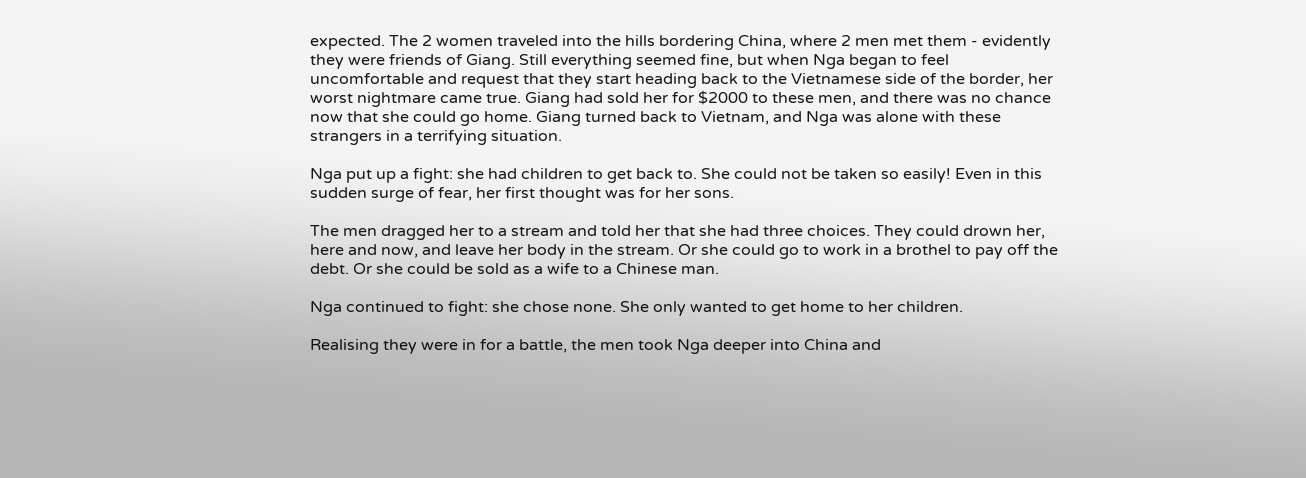expected. The 2 women traveled into the hills bordering China, where 2 men met them - evidently they were friends of Giang. Still everything seemed fine, but when Nga began to feel uncomfortable and request that they start heading back to the Vietnamese side of the border, her worst nightmare came true. Giang had sold her for $2000 to these men, and there was no chance now that she could go home. Giang turned back to Vietnam, and Nga was alone with these strangers in a terrifying situation.

Nga put up a fight: she had children to get back to. She could not be taken so easily! Even in this sudden surge of fear, her first thought was for her sons.

The men dragged her to a stream and told her that she had three choices. They could drown her, here and now, and leave her body in the stream. Or she could go to work in a brothel to pay off the debt. Or she could be sold as a wife to a Chinese man.

Nga continued to fight: she chose none. She only wanted to get home to her children.

Realising they were in for a battle, the men took Nga deeper into China and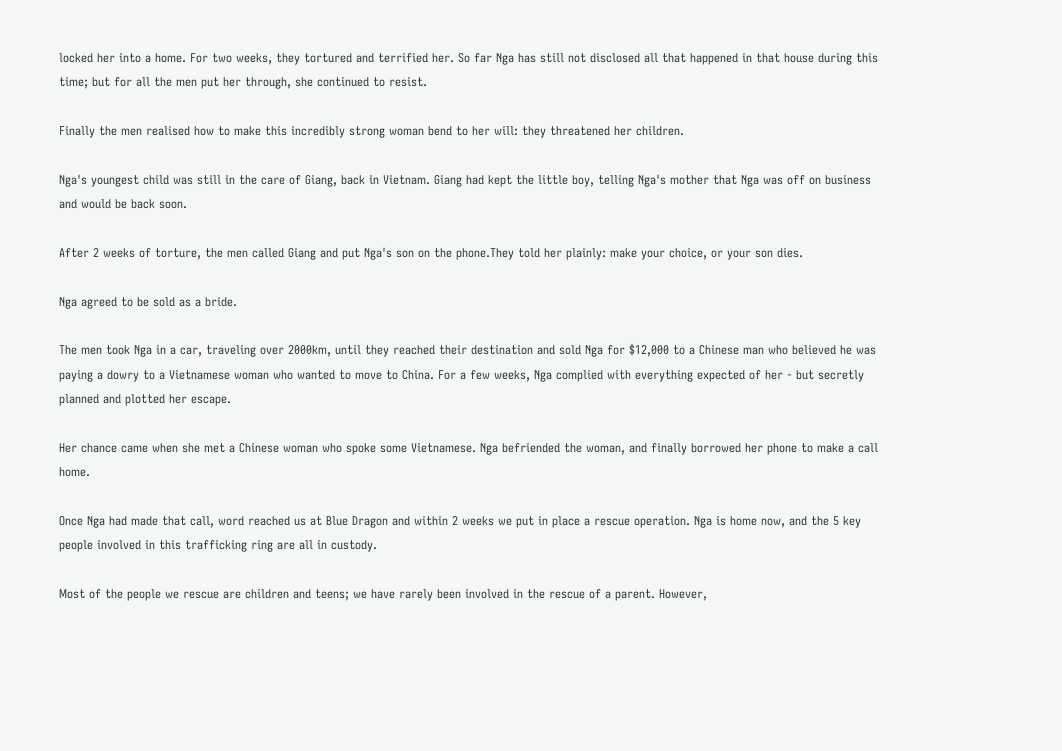locked her into a home. For two weeks, they tortured and terrified her. So far Nga has still not disclosed all that happened in that house during this time; but for all the men put her through, she continued to resist.

Finally the men realised how to make this incredibly strong woman bend to her will: they threatened her children.

Nga's youngest child was still in the care of Giang, back in Vietnam. Giang had kept the little boy, telling Nga's mother that Nga was off on business and would be back soon.

After 2 weeks of torture, the men called Giang and put Nga's son on the phone.They told her plainly: make your choice, or your son dies.

Nga agreed to be sold as a bride.

The men took Nga in a car, traveling over 2000km, until they reached their destination and sold Nga for $12,000 to a Chinese man who believed he was paying a dowry to a Vietnamese woman who wanted to move to China. For a few weeks, Nga complied with everything expected of her - but secretly planned and plotted her escape.

Her chance came when she met a Chinese woman who spoke some Vietnamese. Nga befriended the woman, and finally borrowed her phone to make a call home.

Once Nga had made that call, word reached us at Blue Dragon and within 2 weeks we put in place a rescue operation. Nga is home now, and the 5 key people involved in this trafficking ring are all in custody.

Most of the people we rescue are children and teens; we have rarely been involved in the rescue of a parent. However,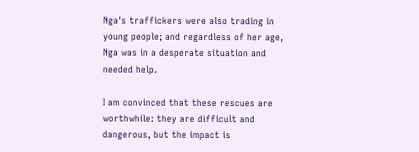Nga's traffickers were also trading in young people; and regardless of her age, Nga was in a desperate situation and needed help.

I am convinced that these rescues are worthwhile: they are difficult and dangerous, but the impact is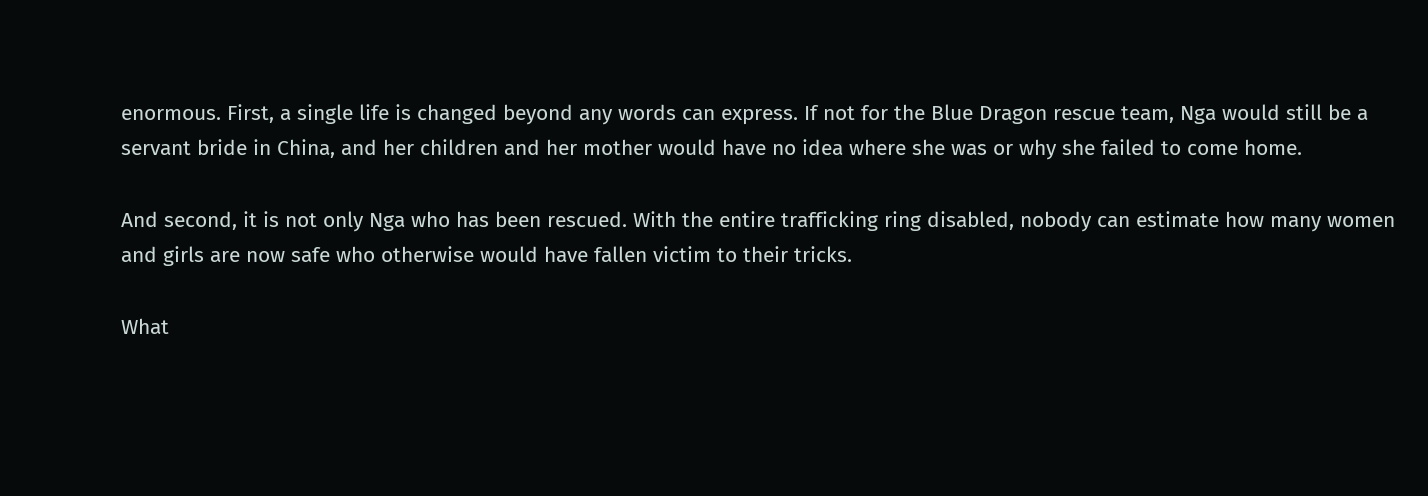enormous. First, a single life is changed beyond any words can express. If not for the Blue Dragon rescue team, Nga would still be a servant bride in China, and her children and her mother would have no idea where she was or why she failed to come home.

And second, it is not only Nga who has been rescued. With the entire trafficking ring disabled, nobody can estimate how many women and girls are now safe who otherwise would have fallen victim to their tricks.

What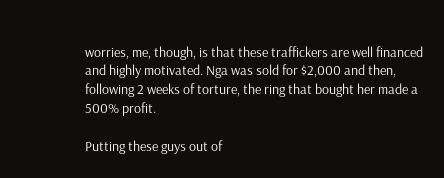worries, me, though, is that these traffickers are well financed and highly motivated. Nga was sold for $2,000 and then, following 2 weeks of torture, the ring that bought her made a 500% profit.

Putting these guys out of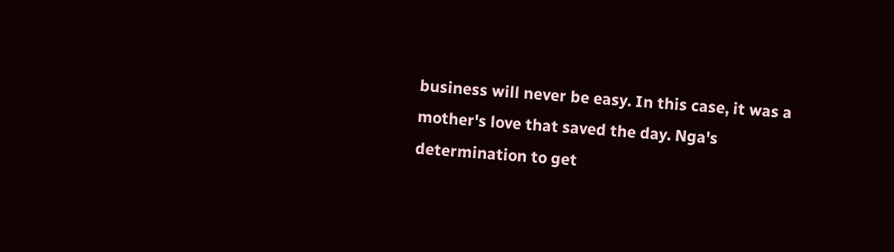business will never be easy. In this case, it was a mother's love that saved the day. Nga's determination to get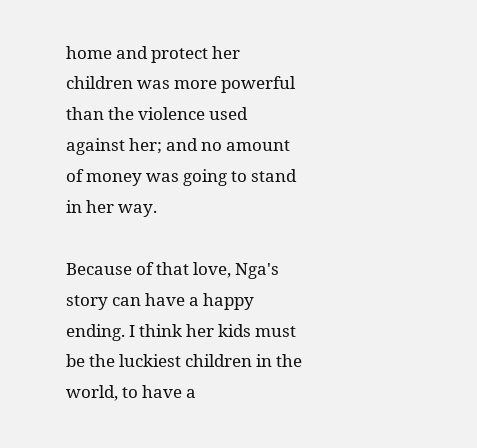home and protect her children was more powerful than the violence used against her; and no amount of money was going to stand in her way.

Because of that love, Nga's story can have a happy ending. I think her kids must be the luckiest children in the world, to have a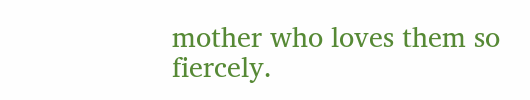mother who loves them so fiercely.